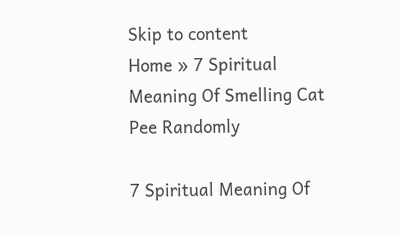Skip to content
Home » 7 Spiritual Meaning Of Smelling Cat Pee Randomly

7 Spiritual Meaning Of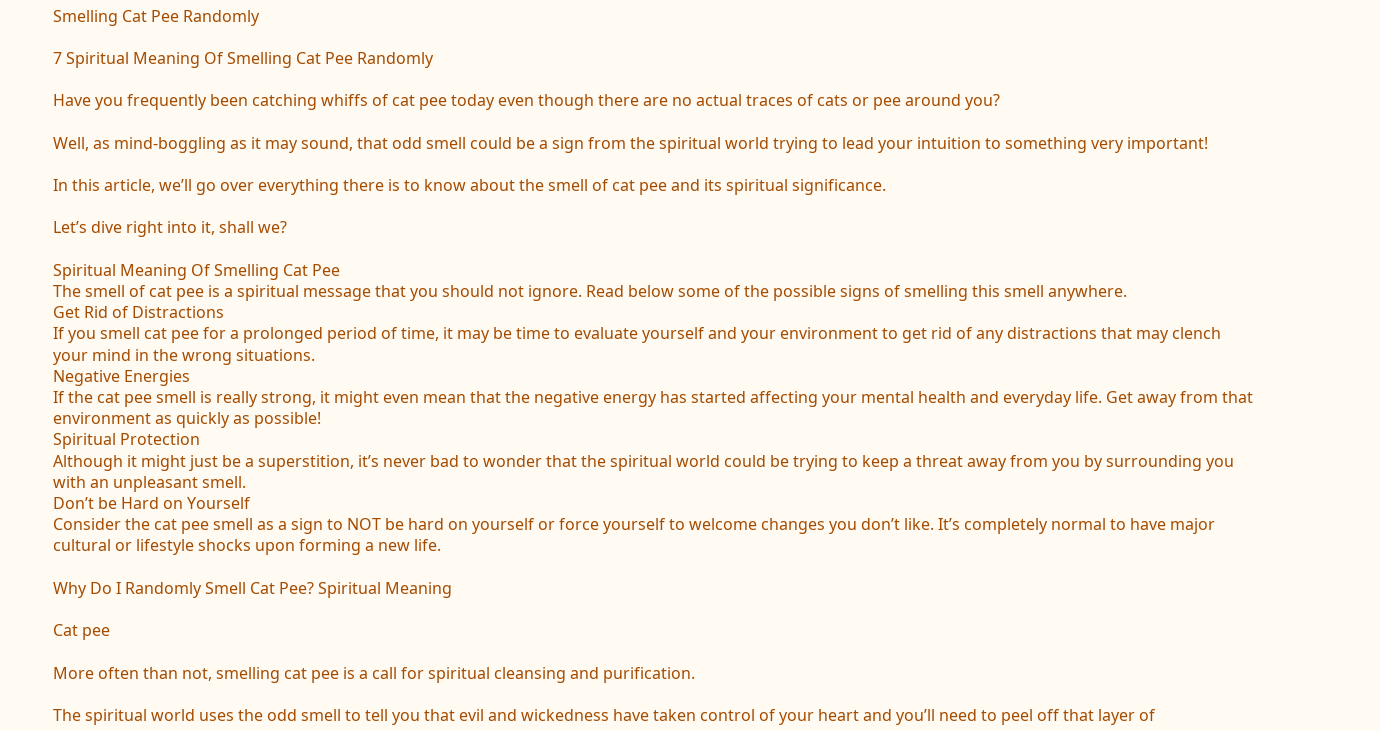Smelling Cat Pee Randomly

7 Spiritual Meaning Of Smelling Cat Pee Randomly

Have you frequently been catching whiffs of cat pee today even though there are no actual traces of cats or pee around you?

Well, as mind-boggling as it may sound, that odd smell could be a sign from the spiritual world trying to lead your intuition to something very important!

In this article, we’ll go over everything there is to know about the smell of cat pee and its spiritual significance.

Let’s dive right into it, shall we?

Spiritual Meaning Of Smelling Cat Pee
The smell of cat pee is a spiritual message that you should not ignore. Read below some of the possible signs of smelling this smell anywhere.
Get Rid of Distractions
If you smell cat pee for a prolonged period of time, it may be time to evaluate yourself and your environment to get rid of any distractions that may clench your mind in the wrong situations.
Negative Energies
If the cat pee smell is really strong, it might even mean that the negative energy has started affecting your mental health and everyday life. Get away from that environment as quickly as possible!
Spiritual Protection
Although it might just be a superstition, it’s never bad to wonder that the spiritual world could be trying to keep a threat away from you by surrounding you with an unpleasant smell.
Don’t be Hard on Yourself
Consider the cat pee smell as a sign to NOT be hard on yourself or force yourself to welcome changes you don’t like. It’s completely normal to have major cultural or lifestyle shocks upon forming a new life.

Why Do I Randomly Smell Cat Pee? Spiritual Meaning

Cat pee

More often than not, smelling cat pee is a call for spiritual cleansing and purification.

The spiritual world uses the odd smell to tell you that evil and wickedness have taken control of your heart and you’ll need to peel off that layer of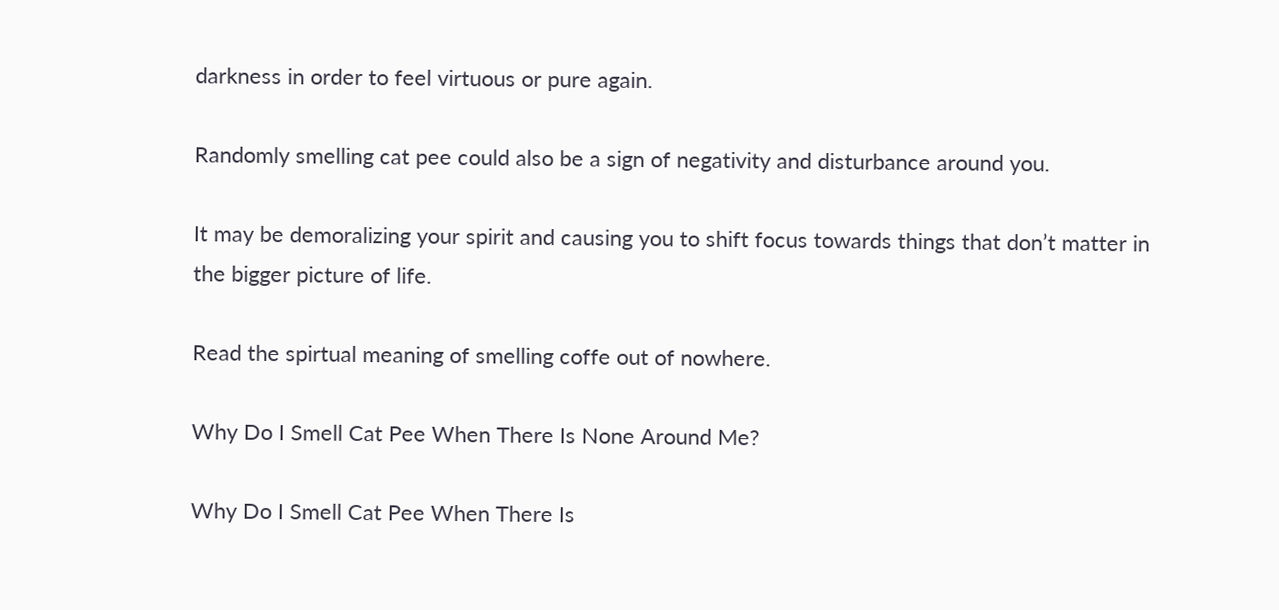darkness in order to feel virtuous or pure again.

Randomly smelling cat pee could also be a sign of negativity and disturbance around you.

It may be demoralizing your spirit and causing you to shift focus towards things that don’t matter in the bigger picture of life.

Read the spirtual meaning of smelling coffe out of nowhere.

Why Do I Smell Cat Pee When There Is None Around Me?

Why Do I Smell Cat Pee When There Is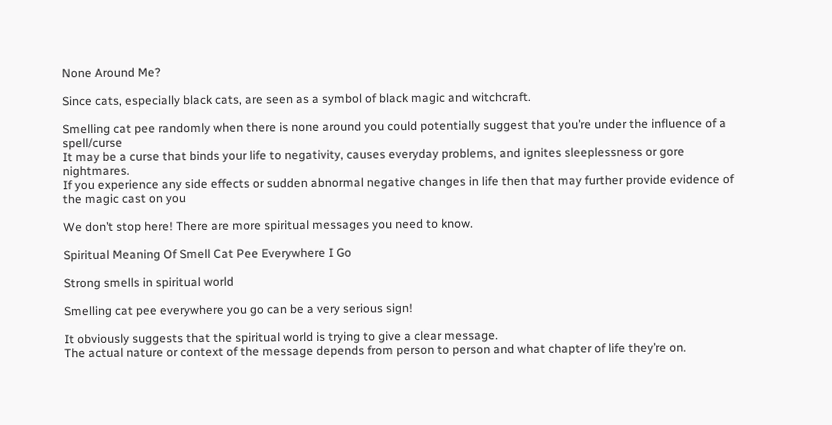None Around Me?

Since cats, especially black cats, are seen as a symbol of black magic and witchcraft.

Smelling cat pee randomly when there is none around you could potentially suggest that you’re under the influence of a spell/curse
It may be a curse that binds your life to negativity, causes everyday problems, and ignites sleeplessness or gore nightmares.
If you experience any side effects or sudden abnormal negative changes in life then that may further provide evidence of the magic cast on you

We don’t stop here! There are more spiritual messages you need to know.

Spiritual Meaning Of Smell Cat Pee Everywhere I Go

Strong smells in spiritual world

Smelling cat pee everywhere you go can be a very serious sign!

It obviously suggests that the spiritual world is trying to give a clear message.
The actual nature or context of the message depends from person to person and what chapter of life they’re on.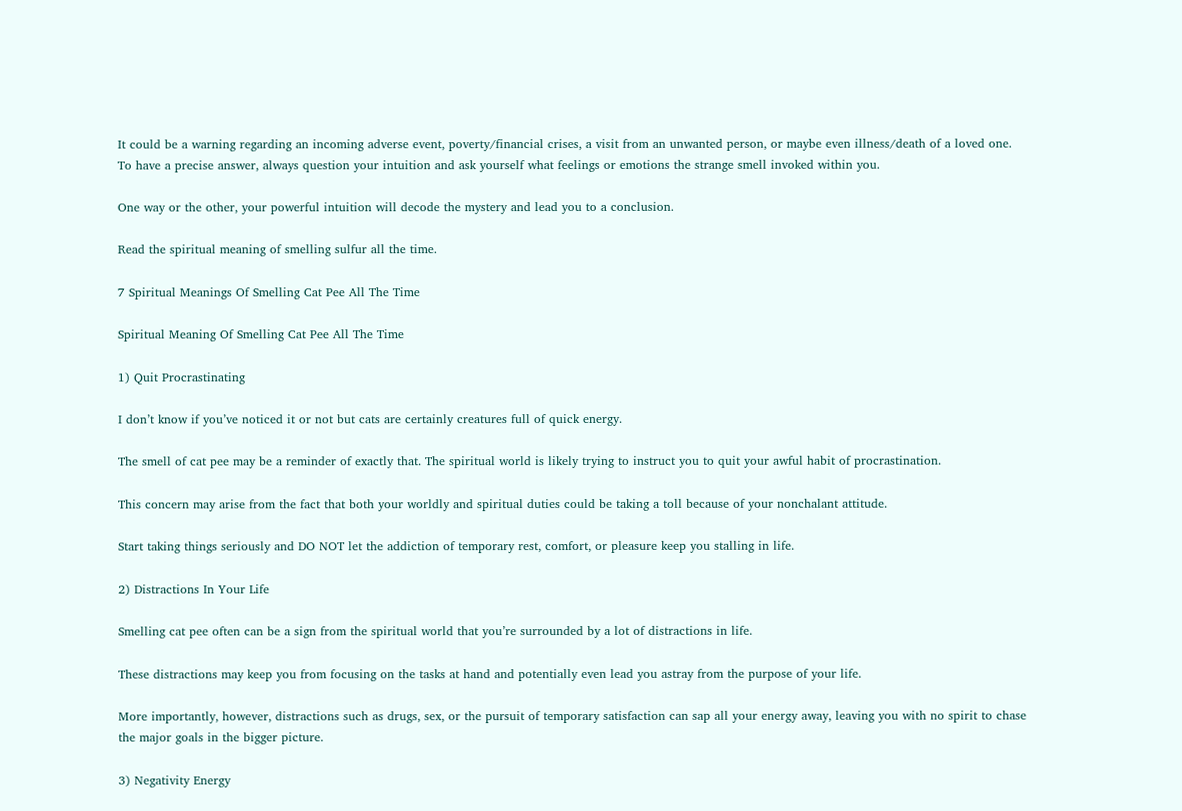It could be a warning regarding an incoming adverse event, poverty/financial crises, a visit from an unwanted person, or maybe even illness/death of a loved one.
To have a precise answer, always question your intuition and ask yourself what feelings or emotions the strange smell invoked within you.

One way or the other, your powerful intuition will decode the mystery and lead you to a conclusion.

Read the spiritual meaning of smelling sulfur all the time.

7 Spiritual Meanings Of Smelling Cat Pee All The Time

Spiritual Meaning Of Smelling Cat Pee All The Time

1) Quit Procrastinating

I don’t know if you’ve noticed it or not but cats are certainly creatures full of quick energy.

The smell of cat pee may be a reminder of exactly that. The spiritual world is likely trying to instruct you to quit your awful habit of procrastination.

This concern may arise from the fact that both your worldly and spiritual duties could be taking a toll because of your nonchalant attitude.

Start taking things seriously and DO NOT let the addiction of temporary rest, comfort, or pleasure keep you stalling in life.

2) Distractions In Your Life

Smelling cat pee often can be a sign from the spiritual world that you’re surrounded by a lot of distractions in life.

These distractions may keep you from focusing on the tasks at hand and potentially even lead you astray from the purpose of your life.

More importantly, however, distractions such as drugs, sex, or the pursuit of temporary satisfaction can sap all your energy away, leaving you with no spirit to chase the major goals in the bigger picture.

3) Negativity Energy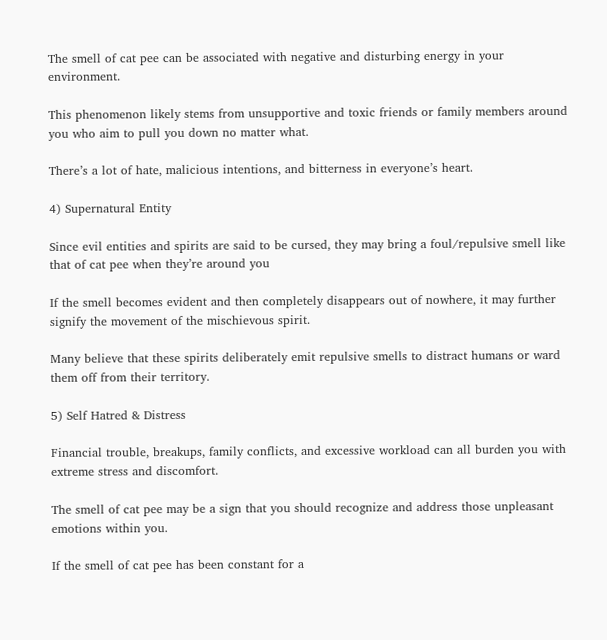The smell of cat pee can be associated with negative and disturbing energy in your environment.

This phenomenon likely stems from unsupportive and toxic friends or family members around you who aim to pull you down no matter what.

There’s a lot of hate, malicious intentions, and bitterness in everyone’s heart.

4) Supernatural Entity

Since evil entities and spirits are said to be cursed, they may bring a foul/repulsive smell like that of cat pee when they’re around you

If the smell becomes evident and then completely disappears out of nowhere, it may further signify the movement of the mischievous spirit.

Many believe that these spirits deliberately emit repulsive smells to distract humans or ward them off from their territory.

5) Self Hatred & Distress

Financial trouble, breakups, family conflicts, and excessive workload can all burden you with extreme stress and discomfort.

The smell of cat pee may be a sign that you should recognize and address those unpleasant emotions within you.

If the smell of cat pee has been constant for a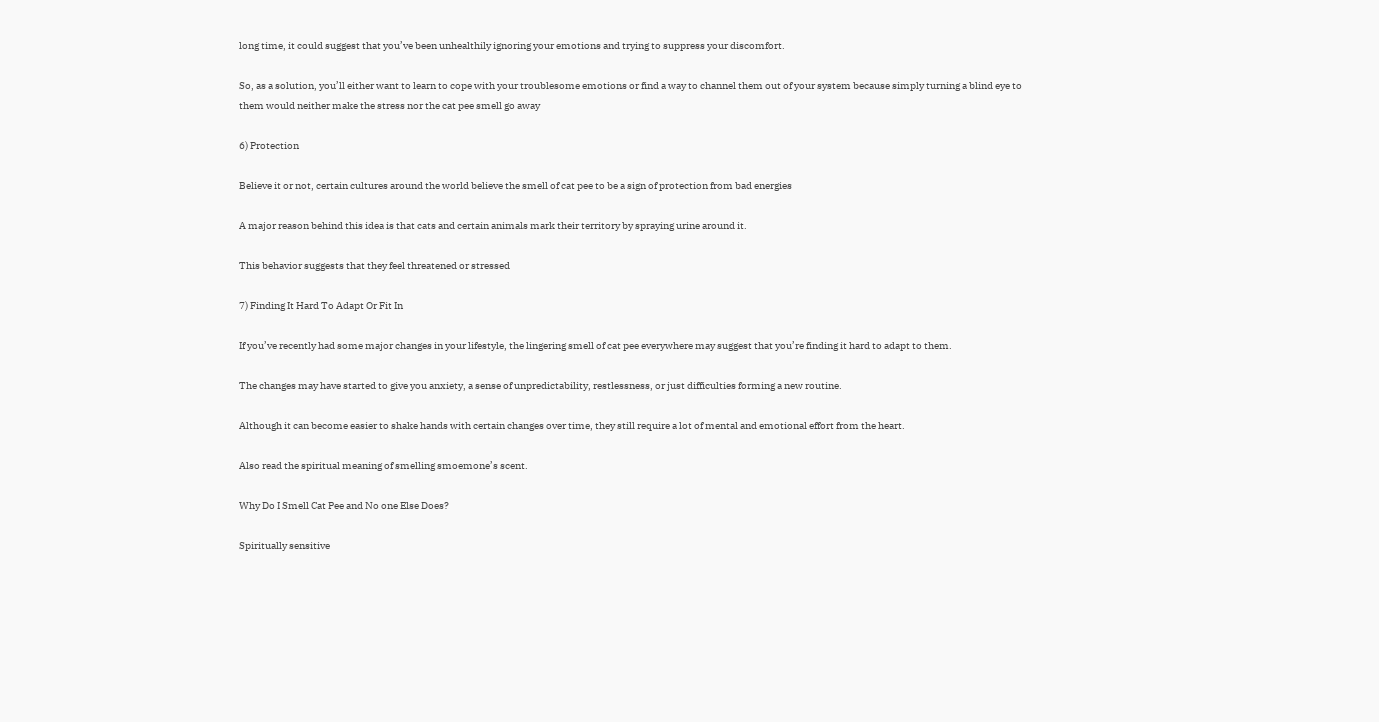long time, it could suggest that you’ve been unhealthily ignoring your emotions and trying to suppress your discomfort.

So, as a solution, you’ll either want to learn to cope with your troublesome emotions or find a way to channel them out of your system because simply turning a blind eye to them would neither make the stress nor the cat pee smell go away

6) Protection

Believe it or not, certain cultures around the world believe the smell of cat pee to be a sign of protection from bad energies

A major reason behind this idea is that cats and certain animals mark their territory by spraying urine around it.

This behavior suggests that they feel threatened or stressed

7) Finding It Hard To Adapt Or Fit In

If you’ve recently had some major changes in your lifestyle, the lingering smell of cat pee everywhere may suggest that you’re finding it hard to adapt to them.

The changes may have started to give you anxiety, a sense of unpredictability, restlessness, or just difficulties forming a new routine.

Although it can become easier to shake hands with certain changes over time, they still require a lot of mental and emotional effort from the heart.

Also read the spiritual meaning of smelling smoemone’s scent.

Why Do I Smell Cat Pee and No one Else Does?

Spiritually sensitive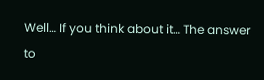Well… If you think about it… The answer to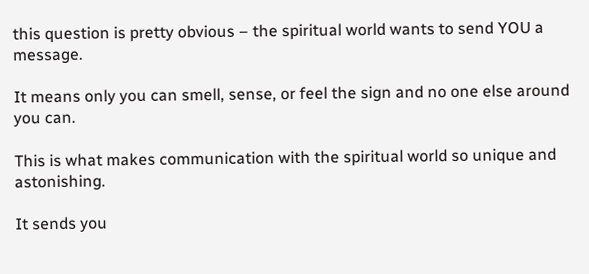this question is pretty obvious – the spiritual world wants to send YOU a message.

It means only you can smell, sense, or feel the sign and no one else around you can.

This is what makes communication with the spiritual world so unique and astonishing.

It sends you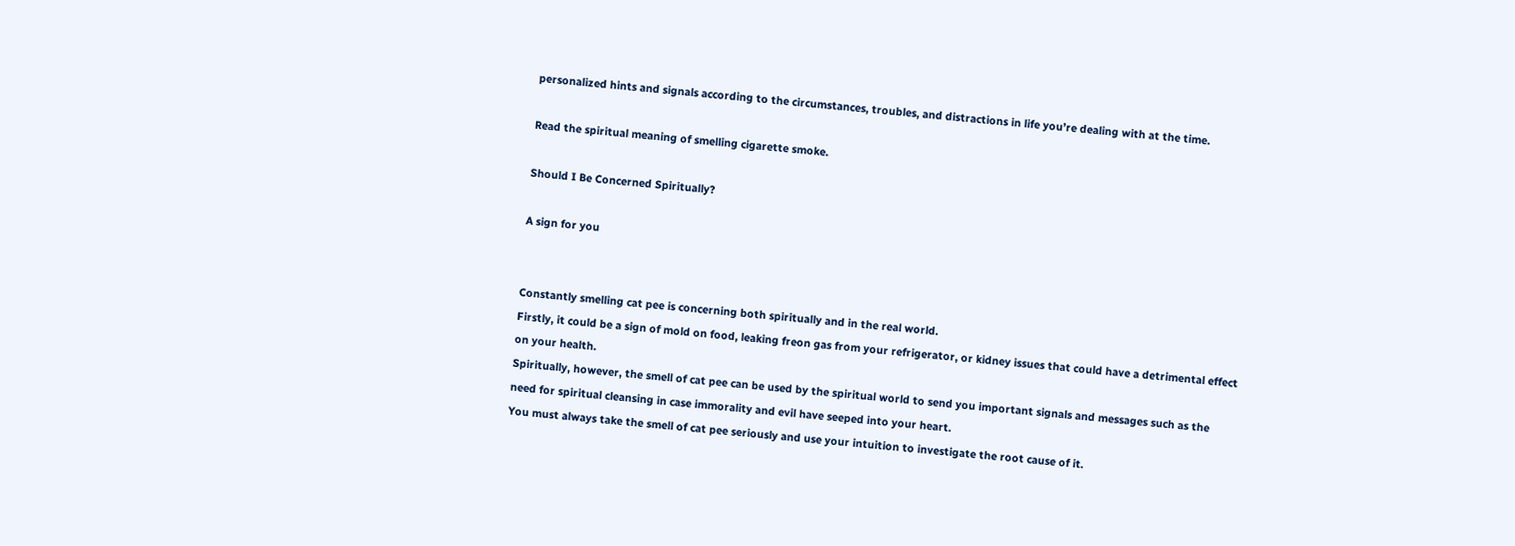personalized hints and signals according to the circumstances, troubles, and distractions in life you’re dealing with at the time.

Read the spiritual meaning of smelling cigarette smoke.

Should I Be Concerned Spiritually?

A sign for you


Constantly smelling cat pee is concerning both spiritually and in the real world.
Firstly, it could be a sign of mold on food, leaking freon gas from your refrigerator, or kidney issues that could have a detrimental effect on your health.
Spiritually, however, the smell of cat pee can be used by the spiritual world to send you important signals and messages such as the need for spiritual cleansing in case immorality and evil have seeped into your heart.
You must always take the smell of cat pee seriously and use your intuition to investigate the root cause of it.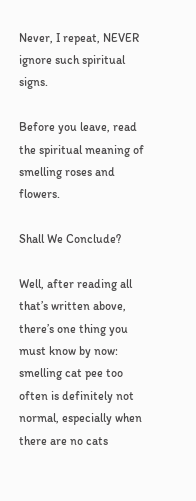Never, I repeat, NEVER ignore such spiritual signs.

Before you leave, read the spiritual meaning of smelling roses and flowers.

Shall We Conclude?

Well, after reading all that’s written above, there’s one thing you must know by now: smelling cat pee too often is definitely not normal, especially when there are no cats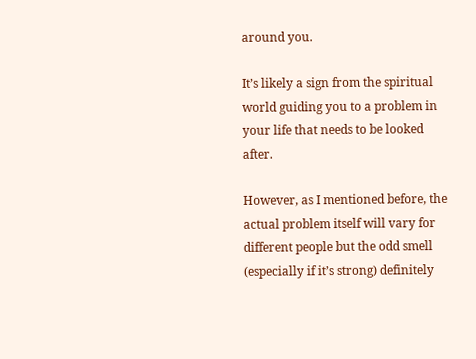around you.

It’s likely a sign from the spiritual world guiding you to a problem in your life that needs to be looked after.

However, as I mentioned before, the actual problem itself will vary for different people but the odd smell (especially if it’s strong) definitely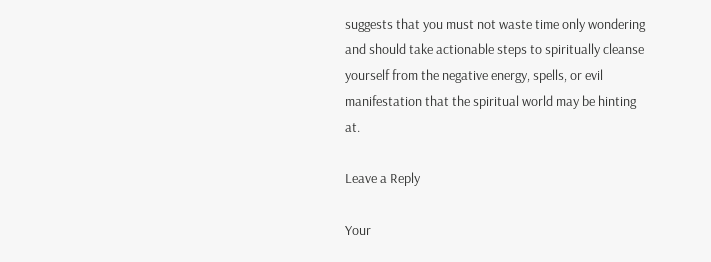suggests that you must not waste time only wondering and should take actionable steps to spiritually cleanse yourself from the negative energy, spells, or evil manifestation that the spiritual world may be hinting at.

Leave a Reply

Your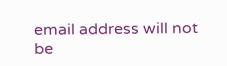email address will not be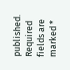published. Required fields are marked *